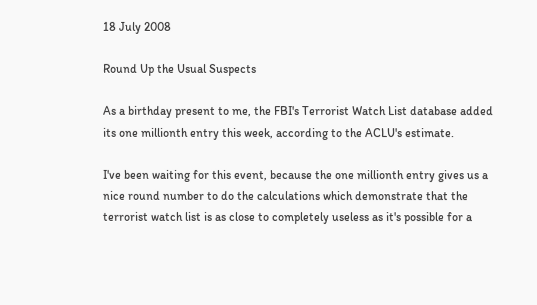18 July 2008

Round Up the Usual Suspects

As a birthday present to me, the FBI's Terrorist Watch List database added its one millionth entry this week, according to the ACLU's estimate.

I've been waiting for this event, because the one millionth entry gives us a nice round number to do the calculations which demonstrate that the terrorist watch list is as close to completely useless as it's possible for a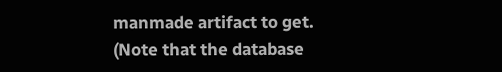manmade artifact to get. (Note that the database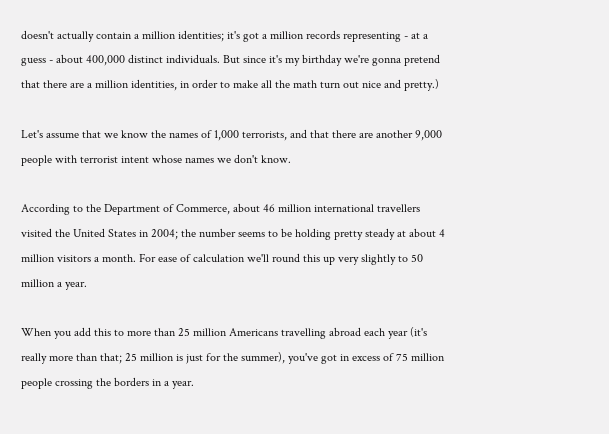doesn't actually contain a million identities; it's got a million records representing - at a guess - about 400,000 distinct individuals. But since it's my birthday we're gonna pretend that there are a million identities, in order to make all the math turn out nice and pretty.)

Let's assume that we know the names of 1,000 terrorists, and that there are another 9,000 people with terrorist intent whose names we don't know.

According to the Department of Commerce, about 46 million international travellers visited the United States in 2004; the number seems to be holding pretty steady at about 4 million visitors a month. For ease of calculation we'll round this up very slightly to 50 million a year.

When you add this to more than 25 million Americans travelling abroad each year (it's really more than that; 25 million is just for the summer), you've got in excess of 75 million people crossing the borders in a year.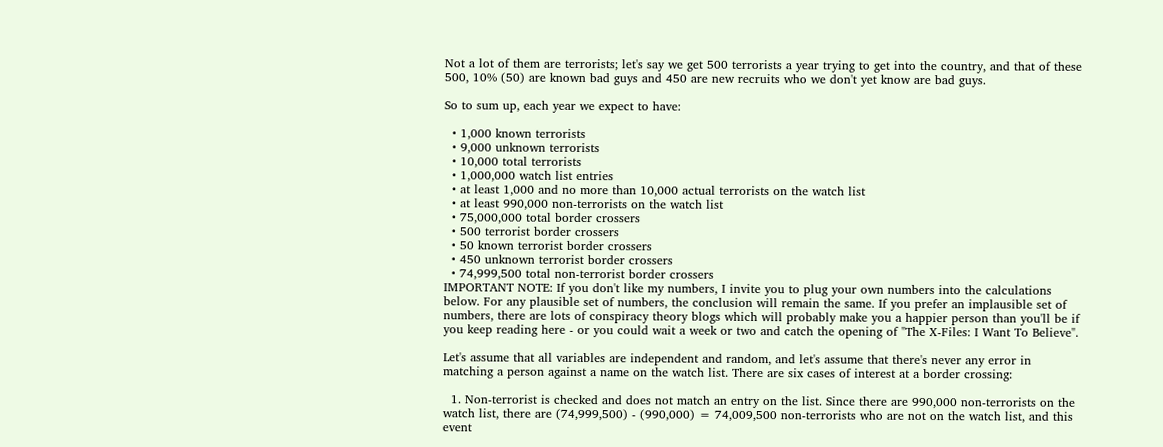Not a lot of them are terrorists; let's say we get 500 terrorists a year trying to get into the country, and that of these 500, 10% (50) are known bad guys and 450 are new recruits who we don't yet know are bad guys.

So to sum up, each year we expect to have:

  • 1,000 known terrorists
  • 9,000 unknown terrorists
  • 10,000 total terrorists
  • 1,000,000 watch list entries
  • at least 1,000 and no more than 10,000 actual terrorists on the watch list
  • at least 990,000 non-terrorists on the watch list
  • 75,000,000 total border crossers
  • 500 terrorist border crossers
  • 50 known terrorist border crossers
  • 450 unknown terrorist border crossers
  • 74,999,500 total non-terrorist border crossers
IMPORTANT NOTE: If you don't like my numbers, I invite you to plug your own numbers into the calculations below. For any plausible set of numbers, the conclusion will remain the same. If you prefer an implausible set of numbers, there are lots of conspiracy theory blogs which will probably make you a happier person than you'll be if you keep reading here - or you could wait a week or two and catch the opening of "The X-Files: I Want To Believe".

Let's assume that all variables are independent and random, and let's assume that there's never any error in matching a person against a name on the watch list. There are six cases of interest at a border crossing:

  1. Non-terrorist is checked and does not match an entry on the list. Since there are 990,000 non-terrorists on the watch list, there are (74,999,500) - (990,000) = 74,009,500 non-terrorists who are not on the watch list, and this event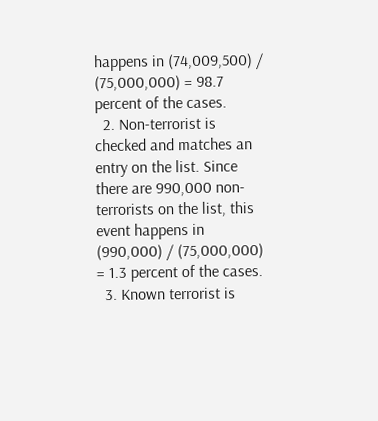happens in (74,009,500) / (75,000,000) = 98.7 percent of the cases.
  2. Non-terrorist is checked and matches an entry on the list. Since there are 990,000 non-terrorists on the list, this event happens in (990,000) / (75,000,000) = 1.3 percent of the cases.
  3. Known terrorist is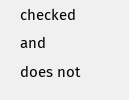checked and does not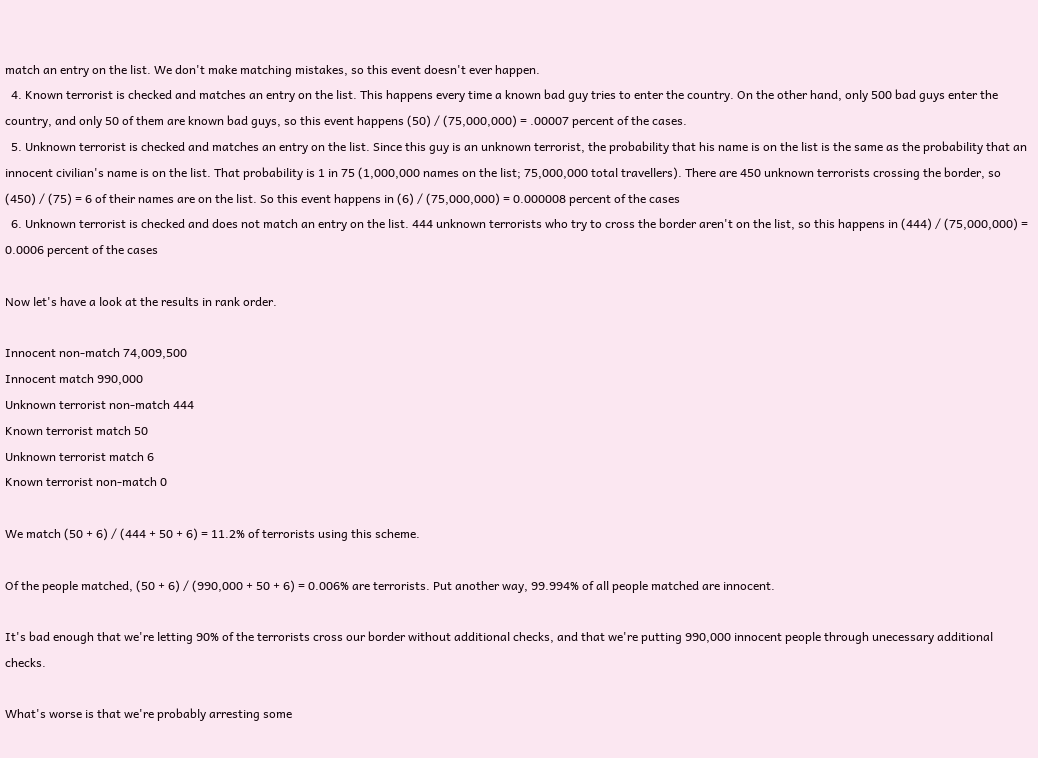match an entry on the list. We don't make matching mistakes, so this event doesn't ever happen.
  4. Known terrorist is checked and matches an entry on the list. This happens every time a known bad guy tries to enter the country. On the other hand, only 500 bad guys enter the country, and only 50 of them are known bad guys, so this event happens (50) / (75,000,000) = .00007 percent of the cases.
  5. Unknown terrorist is checked and matches an entry on the list. Since this guy is an unknown terrorist, the probability that his name is on the list is the same as the probability that an innocent civilian's name is on the list. That probability is 1 in 75 (1,000,000 names on the list; 75,000,000 total travellers). There are 450 unknown terrorists crossing the border, so (450) / (75) = 6 of their names are on the list. So this event happens in (6) / (75,000,000) = 0.000008 percent of the cases
  6. Unknown terrorist is checked and does not match an entry on the list. 444 unknown terrorists who try to cross the border aren't on the list, so this happens in (444) / (75,000,000) = 0.0006 percent of the cases

Now let's have a look at the results in rank order.

Innocent non-match 74,009,500
Innocent match 990,000
Unknown terrorist non-match 444
Known terrorist match 50
Unknown terrorist match 6
Known terrorist non-match 0

We match (50 + 6) / (444 + 50 + 6) = 11.2% of terrorists using this scheme.

Of the people matched, (50 + 6) / (990,000 + 50 + 6) = 0.006% are terrorists. Put another way, 99.994% of all people matched are innocent.

It's bad enough that we're letting 90% of the terrorists cross our border without additional checks, and that we're putting 990,000 innocent people through unecessary additional checks.

What's worse is that we're probably arresting some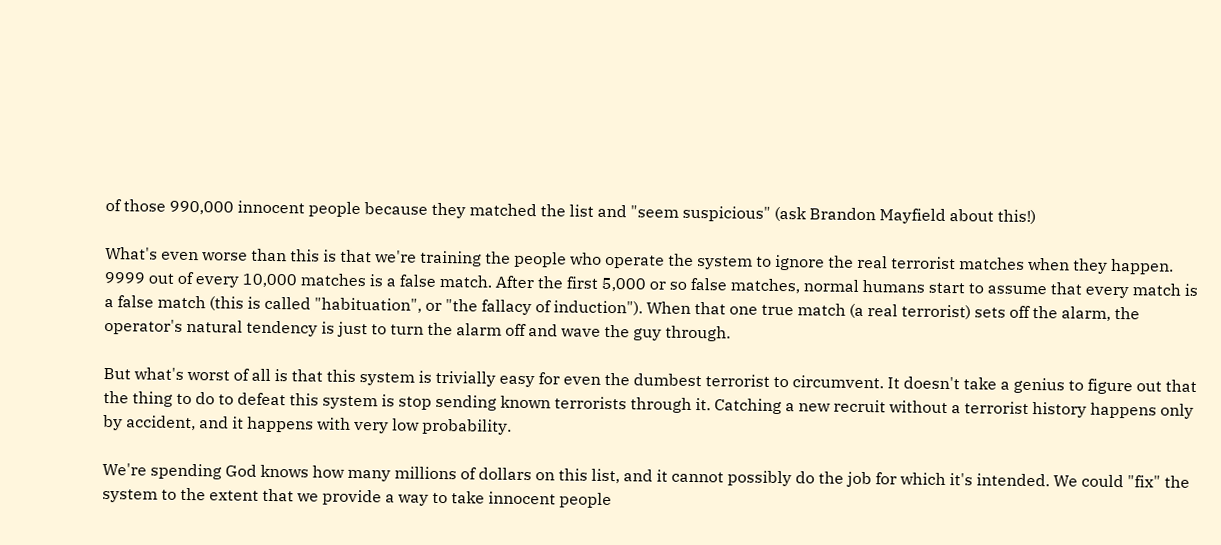of those 990,000 innocent people because they matched the list and "seem suspicious" (ask Brandon Mayfield about this!)

What's even worse than this is that we're training the people who operate the system to ignore the real terrorist matches when they happen. 9999 out of every 10,000 matches is a false match. After the first 5,000 or so false matches, normal humans start to assume that every match is a false match (this is called "habituation", or "the fallacy of induction"). When that one true match (a real terrorist) sets off the alarm, the operator's natural tendency is just to turn the alarm off and wave the guy through.

But what's worst of all is that this system is trivially easy for even the dumbest terrorist to circumvent. It doesn't take a genius to figure out that the thing to do to defeat this system is stop sending known terrorists through it. Catching a new recruit without a terrorist history happens only by accident, and it happens with very low probability.

We're spending God knows how many millions of dollars on this list, and it cannot possibly do the job for which it's intended. We could "fix" the system to the extent that we provide a way to take innocent people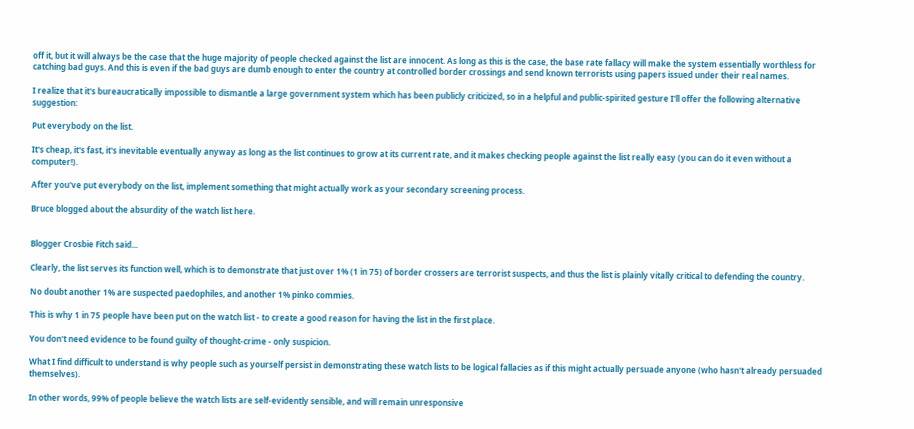off it, but it will always be the case that the huge majority of people checked against the list are innocent. As long as this is the case, the base rate fallacy will make the system essentially worthless for catching bad guys. And this is even if the bad guys are dumb enough to enter the country at controlled border crossings and send known terrorists using papers issued under their real names.

I realize that it's bureaucratically impossible to dismantle a large government system which has been publicly criticized, so in a helpful and public-spirited gesture I'll offer the following alternative suggestion:

Put everybody on the list.

It's cheap, it's fast, it's inevitable eventually anyway as long as the list continues to grow at its current rate, and it makes checking people against the list really easy (you can do it even without a computer!).

After you've put everybody on the list, implement something that might actually work as your secondary screening process.

Bruce blogged about the absurdity of the watch list here.


Blogger Crosbie Fitch said...

Clearly, the list serves its function well, which is to demonstrate that just over 1% (1 in 75) of border crossers are terrorist suspects, and thus the list is plainly vitally critical to defending the country.

No doubt another 1% are suspected paedophiles, and another 1% pinko commies.

This is why 1 in 75 people have been put on the watch list - to create a good reason for having the list in the first place.

You don't need evidence to be found guilty of thought-crime - only suspicion.

What I find difficult to understand is why people such as yourself persist in demonstrating these watch lists to be logical fallacies as if this might actually persuade anyone (who hasn't already persuaded themselves).

In other words, 99% of people believe the watch lists are self-evidently sensible, and will remain unresponsive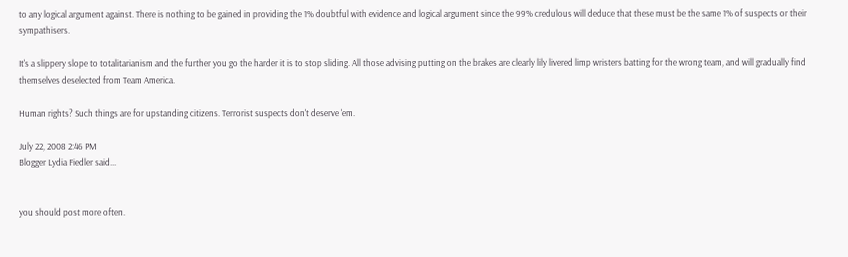to any logical argument against. There is nothing to be gained in providing the 1% doubtful with evidence and logical argument since the 99% credulous will deduce that these must be the same 1% of suspects or their sympathisers.

It's a slippery slope to totalitarianism and the further you go the harder it is to stop sliding. All those advising putting on the brakes are clearly lily livered limp wristers batting for the wrong team, and will gradually find themselves deselected from Team America.

Human rights? Such things are for upstanding citizens. Terrorist suspects don't deserve 'em.

July 22, 2008 2:46 PM
Blogger Lydia Fiedler said...


you should post more often.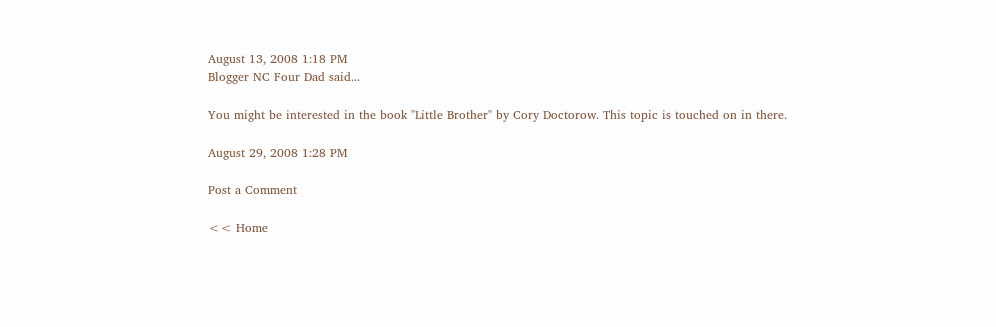August 13, 2008 1:18 PM
Blogger NC Four Dad said...

You might be interested in the book "Little Brother" by Cory Doctorow. This topic is touched on in there.

August 29, 2008 1:28 PM

Post a Comment

<< Home